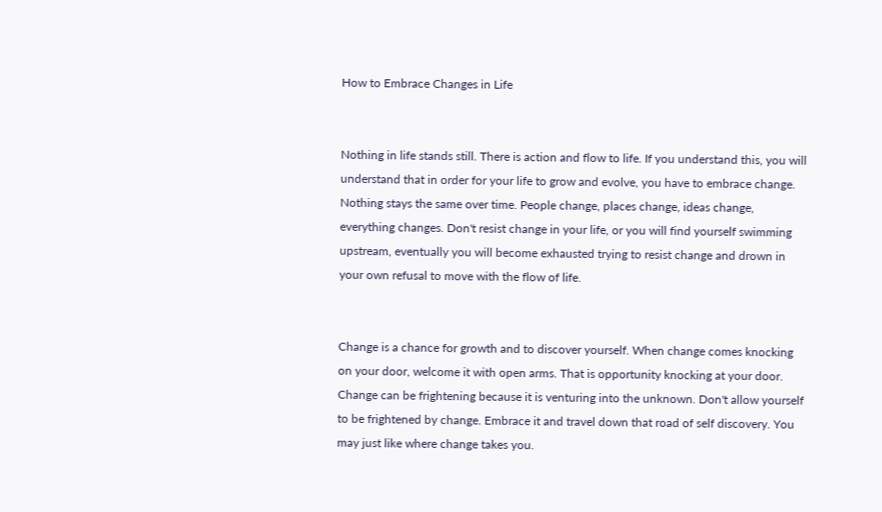How to Embrace Changes in Life


Nothing in life stands still. There is action and flow to life. If you understand this, you will understand that in order for your life to grow and evolve, you have to embrace change. Nothing stays the same over time. People change, places change, ideas change, everything changes. Don't resist change in your life, or you will find yourself swimming upstream, eventually you will become exhausted trying to resist change and drown in your own refusal to move with the flow of life.


Change is a chance for growth and to discover yourself. When change comes knocking on your door, welcome it with open arms. That is opportunity knocking at your door. Change can be frightening because it is venturing into the unknown. Don't allow yourself to be frightened by change. Embrace it and travel down that road of self discovery. You may just like where change takes you.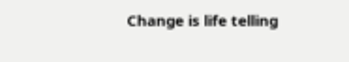Change is life telling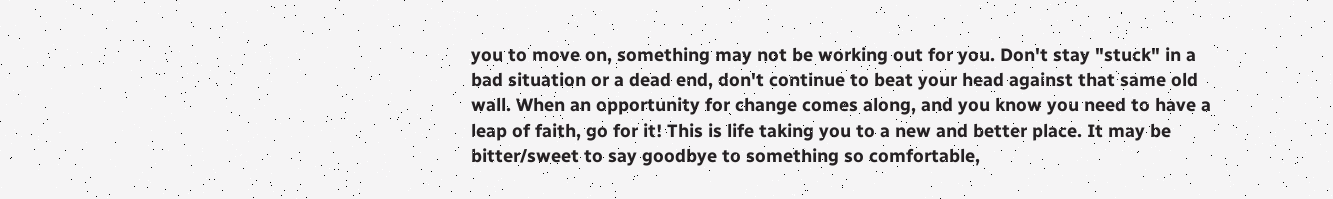you to move on, something may not be working out for you. Don't stay "stuck" in a bad situation or a dead end, don't continue to beat your head against that same old wall. When an opportunity for change comes along, and you know you need to have a leap of faith, go for it! This is life taking you to a new and better place. It may be bitter/sweet to say goodbye to something so comfortable,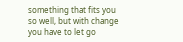something that fits you so well, but with change you have to let go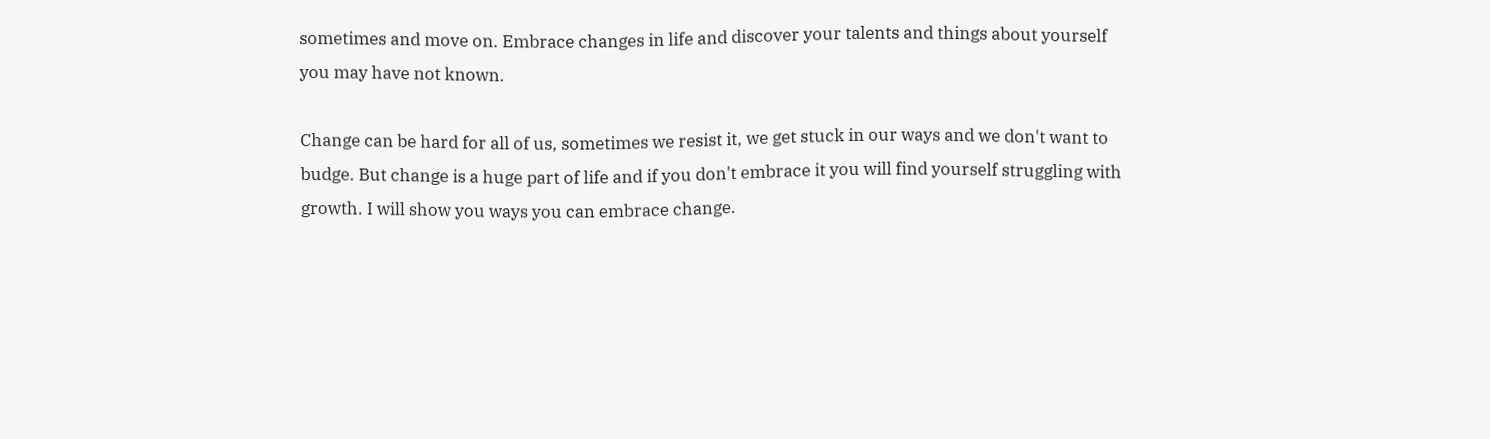sometimes and move on. Embrace changes in life and discover your talents and things about yourself you may have not known.

Change can be hard for all of us, sometimes we resist it, we get stuck in our ways and we don't want to budge. But change is a huge part of life and if you don't embrace it you will find yourself struggling with growth. I will show you ways you can embrace change.